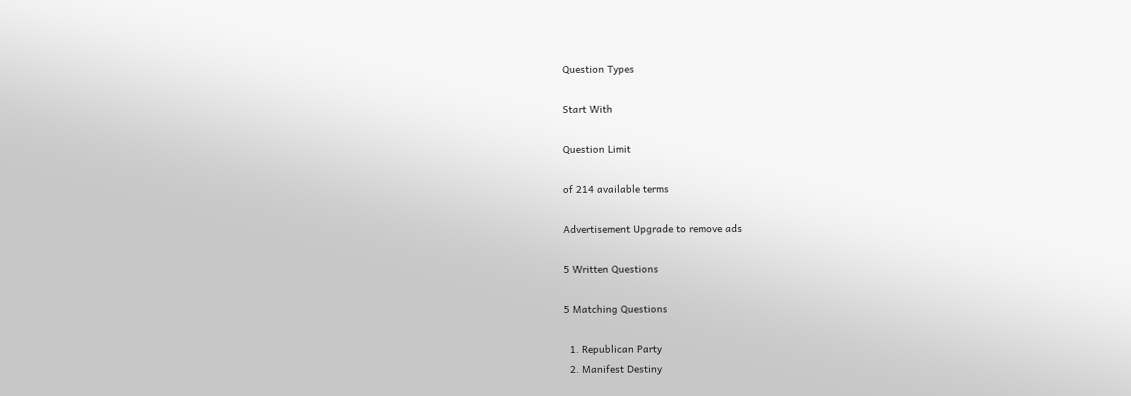Question Types

Start With

Question Limit

of 214 available terms

Advertisement Upgrade to remove ads

5 Written Questions

5 Matching Questions

  1. Republican Party
  2. Manifest Destiny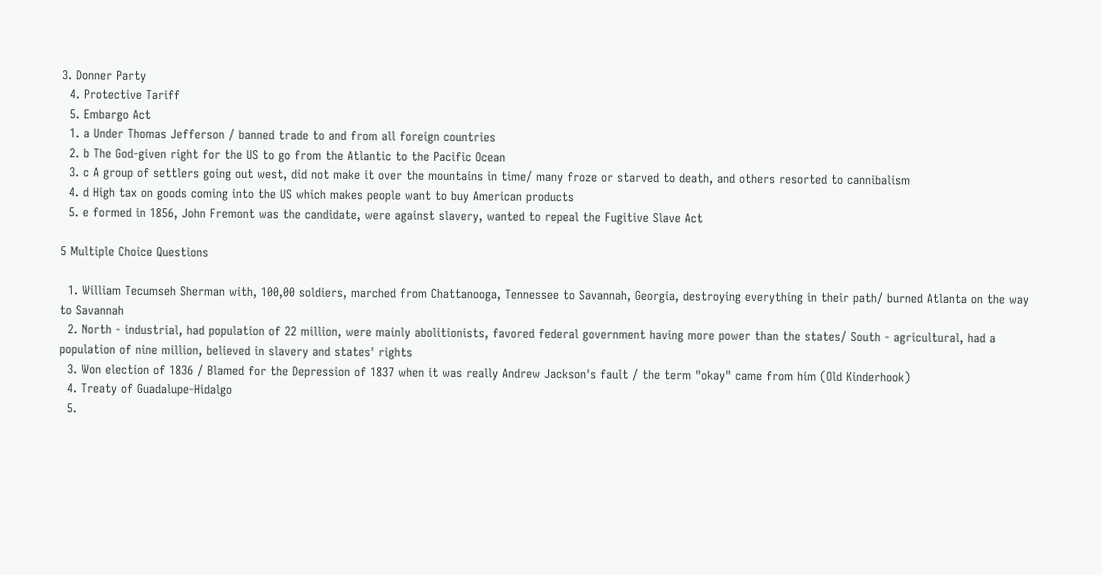3. Donner Party
  4. Protective Tariff
  5. Embargo Act
  1. a Under Thomas Jefferson / banned trade to and from all foreign countries
  2. b The God-given right for the US to go from the Atlantic to the Pacific Ocean
  3. c A group of settlers going out west, did not make it over the mountains in time/ many froze or starved to death, and others resorted to cannibalism
  4. d High tax on goods coming into the US which makes people want to buy American products
  5. e formed in 1856, John Fremont was the candidate, were against slavery, wanted to repeal the Fugitive Slave Act

5 Multiple Choice Questions

  1. William Tecumseh Sherman with, 100,00 soldiers, marched from Chattanooga, Tennessee to Savannah, Georgia, destroying everything in their path/ burned Atlanta on the way to Savannah
  2. North - industrial, had population of 22 million, were mainly abolitionists, favored federal government having more power than the states/ South - agricultural, had a population of nine million, believed in slavery and states' rights
  3. Won election of 1836 / Blamed for the Depression of 1837 when it was really Andrew Jackson's fault / the term "okay" came from him (Old Kinderhook)
  4. Treaty of Guadalupe-Hidalgo
  5.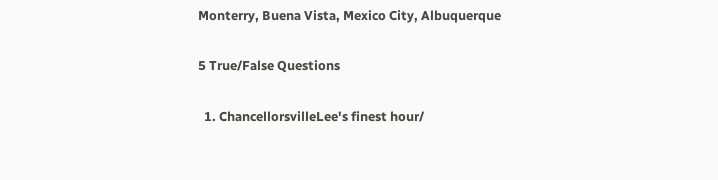Monterry, Buena Vista, Mexico City, Albuquerque

5 True/False Questions

  1. ChancellorsvilleLee's finest hour/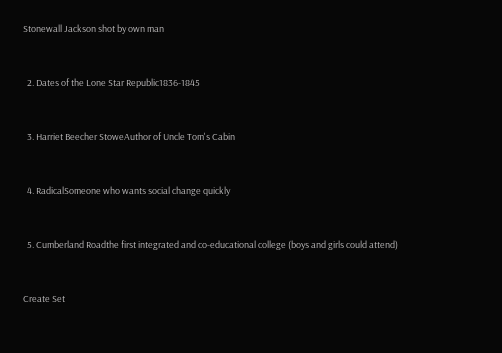Stonewall Jackson shot by own man


  2. Dates of the Lone Star Republic1836-1845


  3. Harriet Beecher StoweAuthor of Uncle Tom's Cabin


  4. RadicalSomeone who wants social change quickly


  5. Cumberland Roadthe first integrated and co-educational college (boys and girls could attend)


Create Set